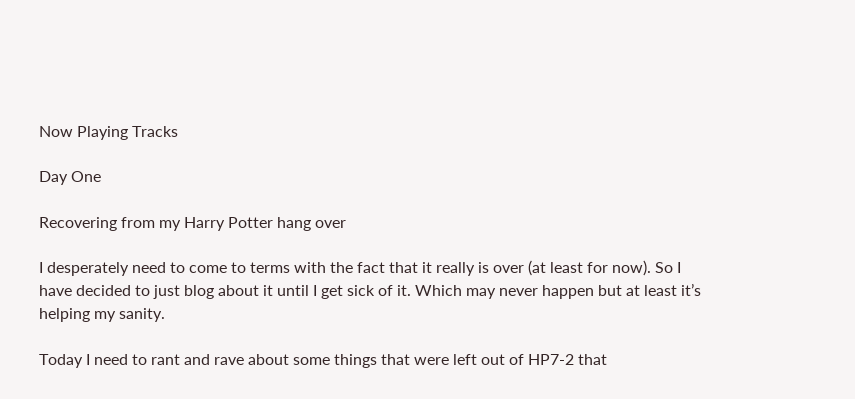Now Playing Tracks

Day One

Recovering from my Harry Potter hang over

I desperately need to come to terms with the fact that it really is over (at least for now). So I have decided to just blog about it until I get sick of it. Which may never happen but at least it’s helping my sanity.

Today I need to rant and rave about some things that were left out of HP7-2 that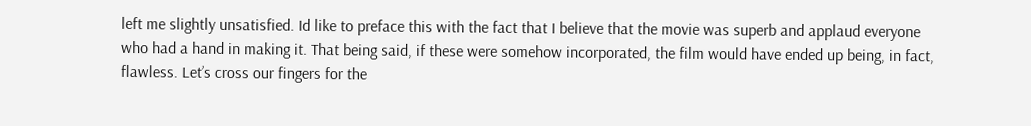left me slightly unsatisfied. Id like to preface this with the fact that I believe that the movie was superb and applaud everyone who had a hand in making it. That being said, if these were somehow incorporated, the film would have ended up being, in fact, flawless. Let’s cross our fingers for the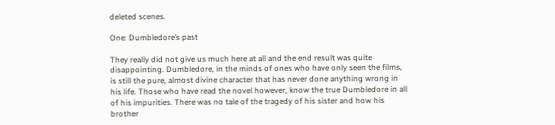deleted scenes.

One: Dumbledore’s past

They really did not give us much here at all and the end result was quite disappointing. Dumbledore, in the minds of ones who have only seen the films, is still the pure, almost divine character that has never done anything wrong in his life. Those who have read the novel however, know the true Dumbledore in all of his impurities. There was no tale of the tragedy of his sister and how his brother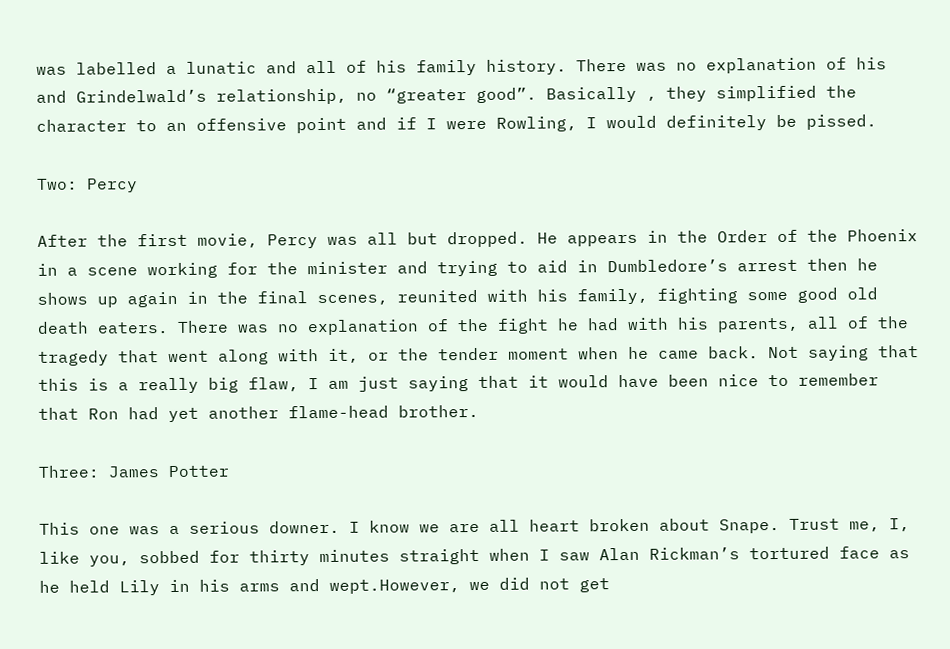was labelled a lunatic and all of his family history. There was no explanation of his and Grindelwald’s relationship, no “greater good”. Basically , they simplified the character to an offensive point and if I were Rowling, I would definitely be pissed.

Two: Percy

After the first movie, Percy was all but dropped. He appears in the Order of the Phoenix in a scene working for the minister and trying to aid in Dumbledore’s arrest then he shows up again in the final scenes, reunited with his family, fighting some good old death eaters. There was no explanation of the fight he had with his parents, all of the tragedy that went along with it, or the tender moment when he came back. Not saying that this is a really big flaw, I am just saying that it would have been nice to remember that Ron had yet another flame-head brother.

Three: James Potter

This one was a serious downer. I know we are all heart broken about Snape. Trust me, I, like you, sobbed for thirty minutes straight when I saw Alan Rickman’s tortured face as he held Lily in his arms and wept.However, we did not get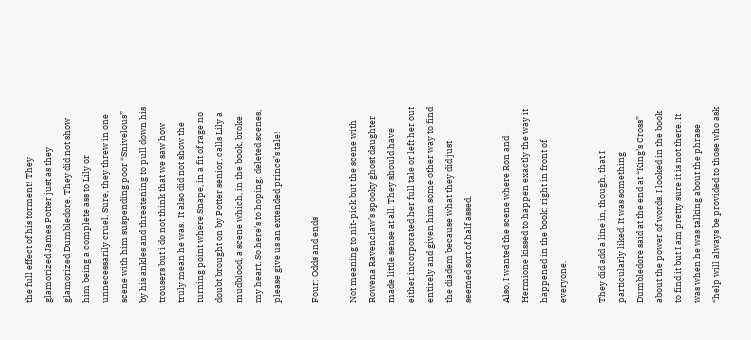the full effect of his torment! They glamorized James Potter just as they glamorized Dumbledore. They did not show him being a complete ass to Lily or unnecessarily cruel. Sure, they threw in one scene with him suspending poor “Snivelous” by his ankles and threatening to pull down his trousers but i do not think that we saw how truly mean he was.  It also did not show the turning point where Snape, in a fit of rage no doubt brought on by Potter senior, calls Lily a mudblood, a scene which, in the book, broke my heart. So here’s to hoping: deleted scenes, please give us an extended prince’s tale!

Four: Odds and ends

Not meaning to nit-pick but the scene with Rowena Ravenclaw’s spooky ghost daughter made little sense at all. They should have either incorporated her full tale or left her out entirely and given him some other way to find the diadem because what they did just seemed sort of half assed.

Also, I wanted the scene where Ron and Hermione kissed to happen exactly the way it happened in the book: right in front of everyone.

They did add a line in, though, that I particularly liked. It was something Dumbledore said at the end at “King’s Cross” about the power of words. I looked in the book to find it but I am pretty sure it is not there. It was when he was talking about the phrase “help will always be provided to those who ask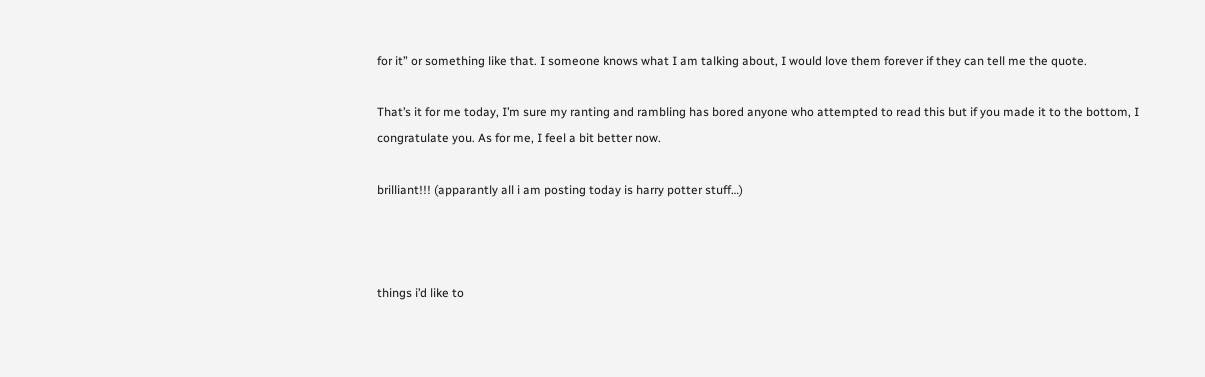for it” or something like that. I someone knows what I am talking about, I would love them forever if they can tell me the quote.

That’s it for me today, I’m sure my ranting and rambling has bored anyone who attempted to read this but if you made it to the bottom, I congratulate you. As for me, I feel a bit better now.

brilliant!!! (apparantly all i am posting today is harry potter stuff…)



things i’d like to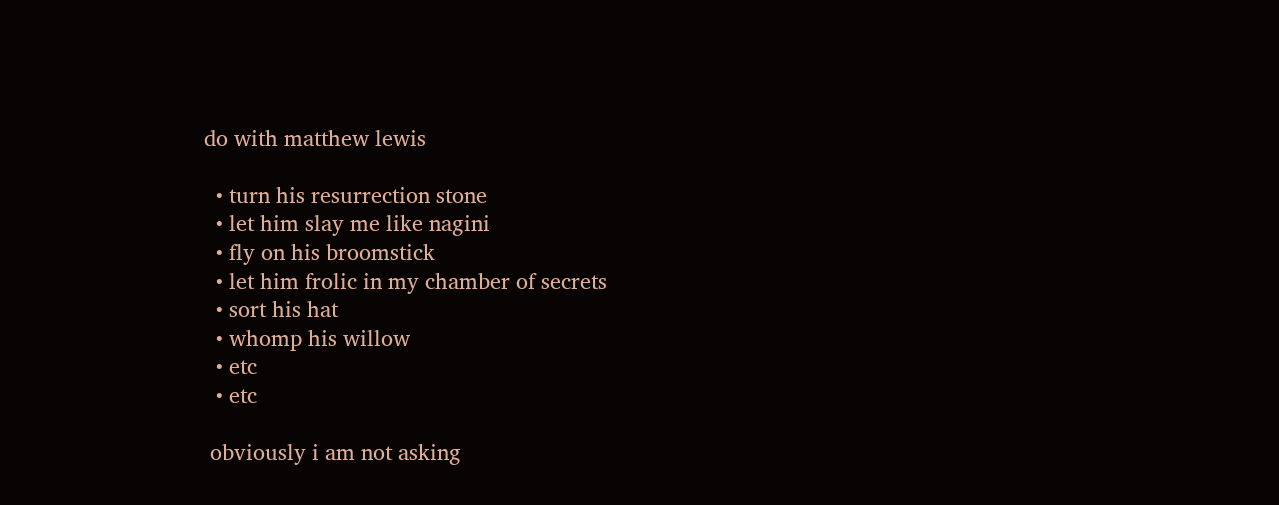do with matthew lewis

  • turn his resurrection stone
  • let him slay me like nagini
  • fly on his broomstick
  • let him frolic in my chamber of secrets
  • sort his hat
  • whomp his willow
  • etc
  • etc

 obviously i am not asking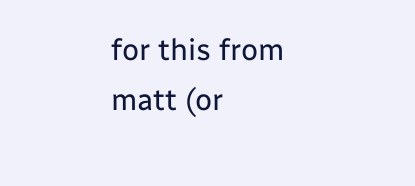for this from matt (or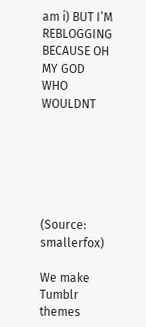am i) BUT I’M REBLOGGING BECAUSE OH MY GOD WHO WOULDNT






(Source: smallerfox)

We make Tumblr themes